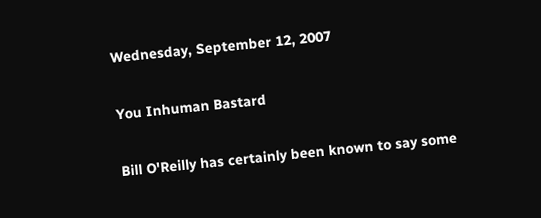Wednesday, September 12, 2007

You Inhuman Bastard

Bill O'Reilly has certainly been known to say some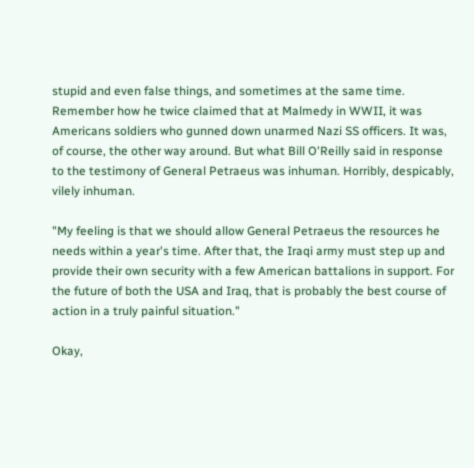stupid and even false things, and sometimes at the same time. Remember how he twice claimed that at Malmedy in WWII, it was Americans soldiers who gunned down unarmed Nazi SS officers. It was, of course, the other way around. But what Bill O'Reilly said in response to the testimony of General Petraeus was inhuman. Horribly, despicably, vilely inhuman.

"My feeling is that we should allow General Petraeus the resources he needs within a year's time. After that, the Iraqi army must step up and provide their own security with a few American battalions in support. For the future of both the USA and Iraq, that is probably the best course of action in a truly painful situation."

Okay,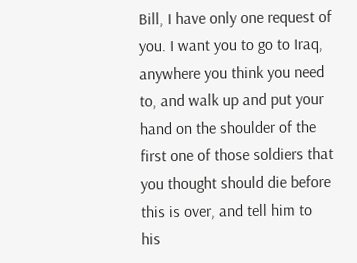Bill, I have only one request of you. I want you to go to Iraq, anywhere you think you need to, and walk up and put your hand on the shoulder of the first one of those soldiers that you thought should die before this is over, and tell him to his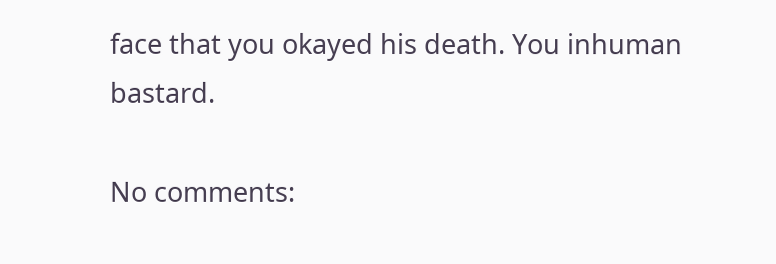face that you okayed his death. You inhuman bastard.

No comments: